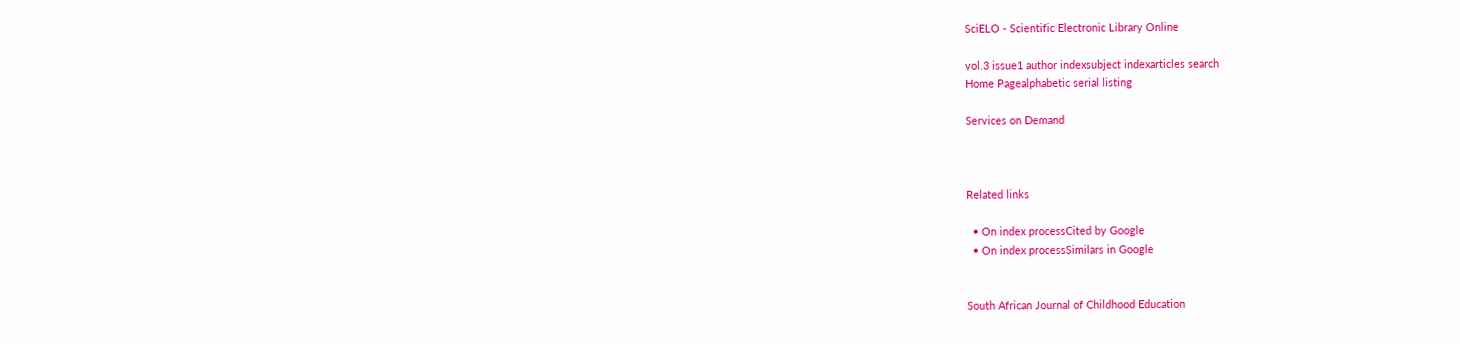SciELO - Scientific Electronic Library Online

vol.3 issue1 author indexsubject indexarticles search
Home Pagealphabetic serial listing

Services on Demand



Related links

  • On index processCited by Google
  • On index processSimilars in Google


South African Journal of Childhood Education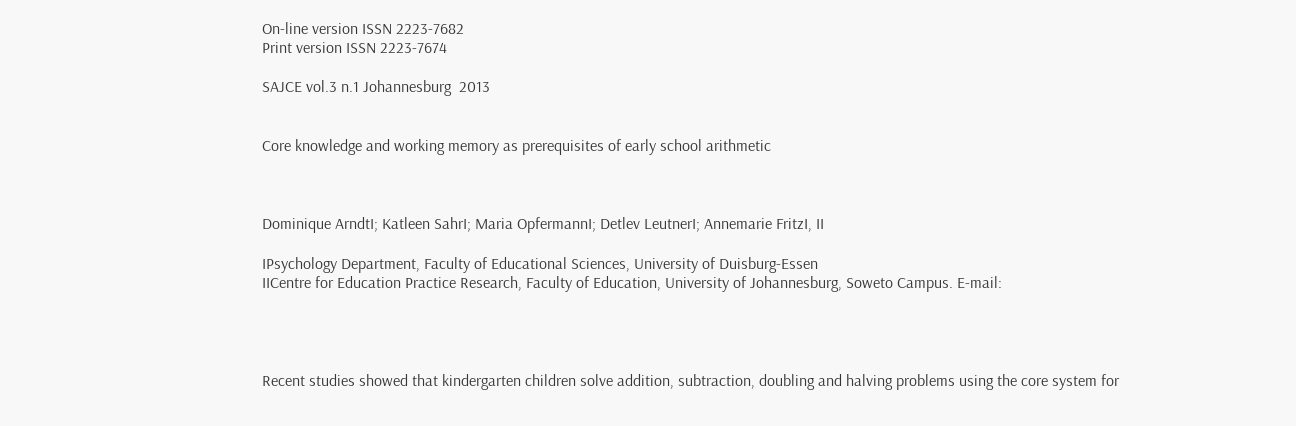On-line version ISSN 2223-7682
Print version ISSN 2223-7674

SAJCE vol.3 n.1 Johannesburg  2013


Core knowledge and working memory as prerequisites of early school arithmetic



Dominique ArndtI; Katleen SahrI; Maria OpfermannI; Detlev LeutnerI; Annemarie FritzI, II

IPsychology Department, Faculty of Educational Sciences, University of Duisburg-Essen
IICentre for Education Practice Research, Faculty of Education, University of Johannesburg, Soweto Campus. E-mail:




Recent studies showed that kindergarten children solve addition, subtraction, doubling and halving problems using the core system for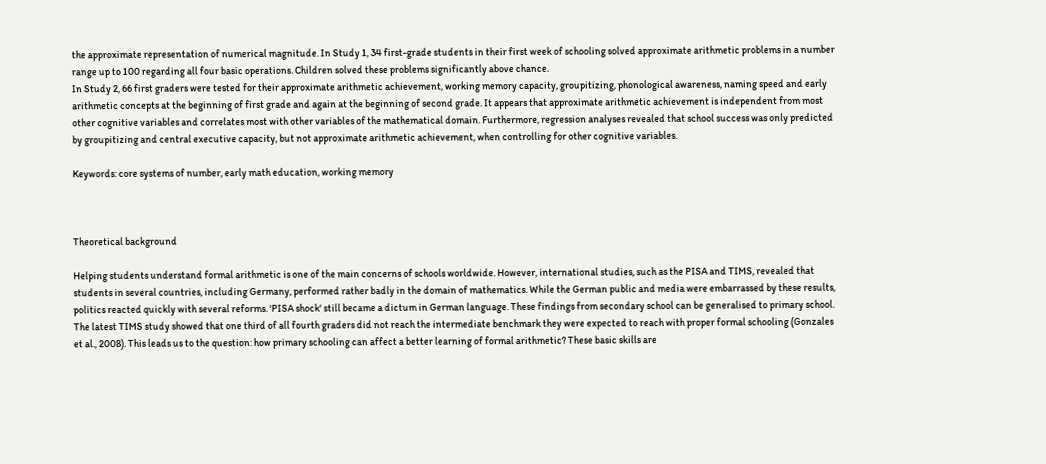the approximate representation of numerical magnitude. In Study 1, 34 first-grade students in their first week of schooling solved approximate arithmetic problems in a number range up to 100 regarding all four basic operations. Children solved these problems significantly above chance.
In Study 2, 66 first graders were tested for their approximate arithmetic achievement, working memory capacity, groupitizing, phonological awareness, naming speed and early arithmetic concepts at the beginning of first grade and again at the beginning of second grade. It appears that approximate arithmetic achievement is independent from most other cognitive variables and correlates most with other variables of the mathematical domain. Furthermore, regression analyses revealed that school success was only predicted by groupitizing and central executive capacity, but not approximate arithmetic achievement, when controlling for other cognitive variables.

Keywords: core systems of number, early math education, working memory



Theoretical background

Helping students understand formal arithmetic is one of the main concerns of schools worldwide. However, international studies, such as the PISA and TIMS, revealed that students in several countries, including Germany, performed rather badly in the domain of mathematics. While the German public and media were embarrassed by these results, politics reacted quickly with several reforms. 'PISA shock' still became a dictum in German language. These findings from secondary school can be generalised to primary school. The latest TIMS study showed that one third of all fourth graders did not reach the intermediate benchmark they were expected to reach with proper formal schooling (Gonzales et al., 2008). This leads us to the question: how primary schooling can affect a better learning of formal arithmetic? These basic skills are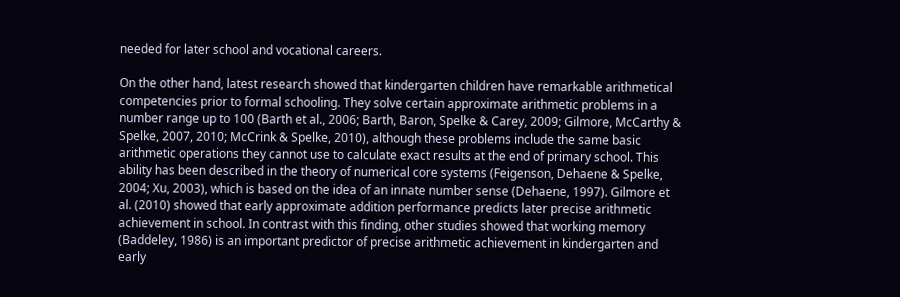needed for later school and vocational careers.

On the other hand, latest research showed that kindergarten children have remarkable arithmetical competencies prior to formal schooling. They solve certain approximate arithmetic problems in a number range up to 100 (Barth et al., 2006; Barth, Baron, Spelke & Carey, 2009; Gilmore, McCarthy & Spelke, 2007, 2010; McCrink & Spelke, 2010), although these problems include the same basic arithmetic operations they cannot use to calculate exact results at the end of primary school. This ability has been described in the theory of numerical core systems (Feigenson, Dehaene & Spelke, 2004; Xu, 2003), which is based on the idea of an innate number sense (Dehaene, 1997). Gilmore et al. (2010) showed that early approximate addition performance predicts later precise arithmetic achievement in school. In contrast with this finding, other studies showed that working memory (Baddeley, 1986) is an important predictor of precise arithmetic achievement in kindergarten and early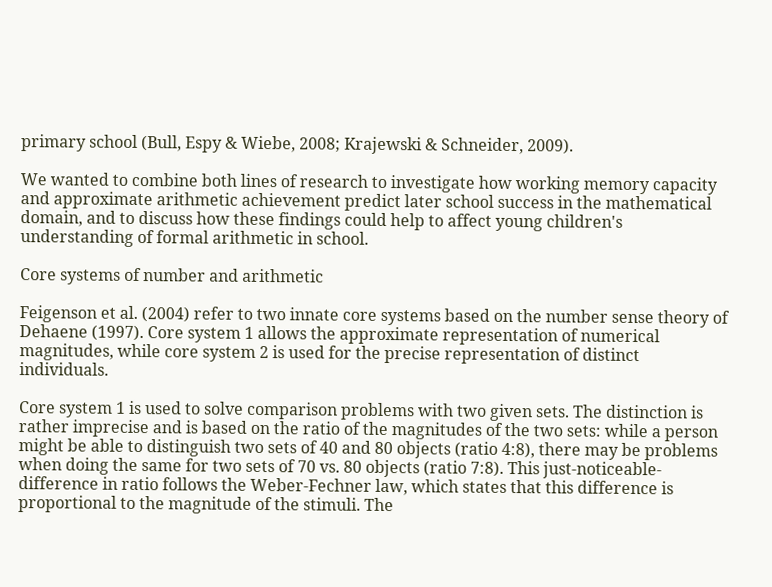primary school (Bull, Espy & Wiebe, 2008; Krajewski & Schneider, 2009).

We wanted to combine both lines of research to investigate how working memory capacity and approximate arithmetic achievement predict later school success in the mathematical domain, and to discuss how these findings could help to affect young children's understanding of formal arithmetic in school.

Core systems of number and arithmetic

Feigenson et al. (2004) refer to two innate core systems based on the number sense theory of Dehaene (1997). Core system 1 allows the approximate representation of numerical magnitudes, while core system 2 is used for the precise representation of distinct individuals.

Core system 1 is used to solve comparison problems with two given sets. The distinction is rather imprecise and is based on the ratio of the magnitudes of the two sets: while a person might be able to distinguish two sets of 40 and 80 objects (ratio 4:8), there may be problems when doing the same for two sets of 70 vs. 80 objects (ratio 7:8). This just-noticeable-difference in ratio follows the Weber-Fechner law, which states that this difference is proportional to the magnitude of the stimuli. The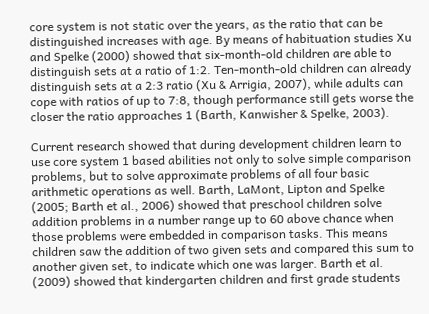core system is not static over the years, as the ratio that can be distinguished increases with age. By means of habituation studies Xu and Spelke (2000) showed that six-month-old children are able to distinguish sets at a ratio of 1:2. Ten-month-old children can already distinguish sets at a 2:3 ratio (Xu & Arrigia, 2007), while adults can cope with ratios of up to 7:8, though performance still gets worse the closer the ratio approaches 1 (Barth, Kanwisher & Spelke, 2003).

Current research showed that during development children learn to use core system 1 based abilities not only to solve simple comparison problems, but to solve approximate problems of all four basic arithmetic operations as well. Barth, LaMont, Lipton and Spelke (2005; Barth et al., 2006) showed that preschool children solve addition problems in a number range up to 60 above chance when those problems were embedded in comparison tasks. This means children saw the addition of two given sets and compared this sum to another given set, to indicate which one was larger. Barth et al. (2009) showed that kindergarten children and first grade students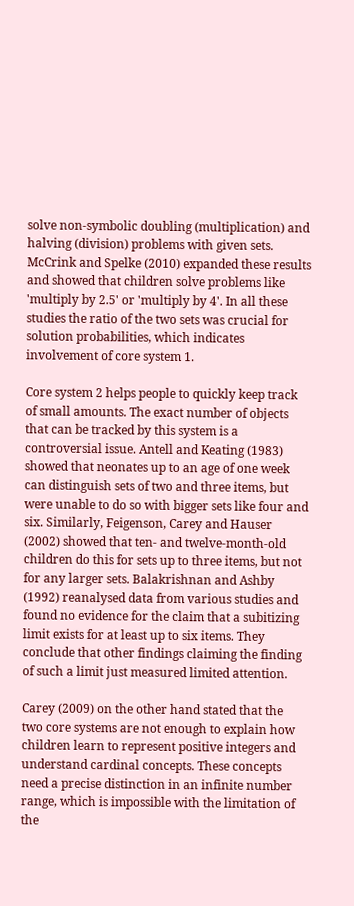solve non-symbolic doubling (multiplication) and halving (division) problems with given sets. McCrink and Spelke (2010) expanded these results and showed that children solve problems like 'multiply by 2.5' or 'multiply by 4'. In all these studies the ratio of the two sets was crucial for solution probabilities, which indicates involvement of core system 1.

Core system 2 helps people to quickly keep track of small amounts. The exact number of objects that can be tracked by this system is a controversial issue. Antell and Keating (1983) showed that neonates up to an age of one week can distinguish sets of two and three items, but were unable to do so with bigger sets like four and six. Similarly, Feigenson, Carey and Hauser (2002) showed that ten- and twelve-month-old children do this for sets up to three items, but not for any larger sets. Balakrishnan and Ashby (1992) reanalysed data from various studies and found no evidence for the claim that a subitizing limit exists for at least up to six items. They conclude that other findings claiming the finding of such a limit just measured limited attention.

Carey (2009) on the other hand stated that the two core systems are not enough to explain how children learn to represent positive integers and understand cardinal concepts. These concepts need a precise distinction in an infinite number range, which is impossible with the limitation of the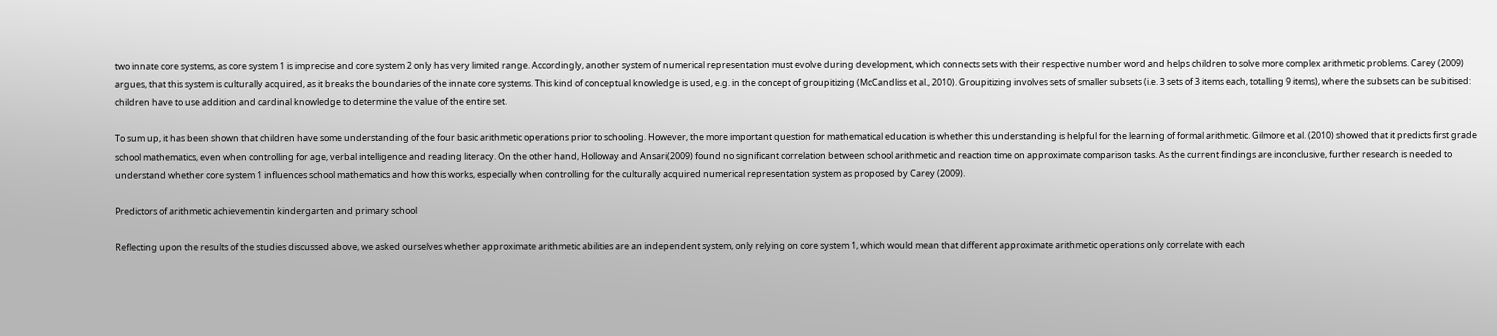two innate core systems, as core system 1 is imprecise and core system 2 only has very limited range. Accordingly, another system of numerical representation must evolve during development, which connects sets with their respective number word and helps children to solve more complex arithmetic problems. Carey (2009) argues, that this system is culturally acquired, as it breaks the boundaries of the innate core systems. This kind of conceptual knowledge is used, e.g. in the concept of groupitizing (McCandliss et al., 2010). Groupitizing involves sets of smaller subsets (i.e. 3 sets of 3 items each, totalling 9 items), where the subsets can be subitised: children have to use addition and cardinal knowledge to determine the value of the entire set.

To sum up, it has been shown that children have some understanding of the four basic arithmetic operations prior to schooling. However, the more important question for mathematical education is whether this understanding is helpful for the learning of formal arithmetic. Gilmore et al. (2010) showed that it predicts first grade school mathematics, even when controlling for age, verbal intelligence and reading literacy. On the other hand, Holloway and Ansari(2009) found no significant correlation between school arithmetic and reaction time on approximate comparison tasks. As the current findings are inconclusive, further research is needed to understand whether core system 1 influences school mathematics and how this works, especially when controlling for the culturally acquired numerical representation system as proposed by Carey (2009).

Predictors of arithmetic achievementin kindergarten and primary school

Reflecting upon the results of the studies discussed above, we asked ourselves whether approximate arithmetic abilities are an independent system, only relying on core system 1, which would mean that different approximate arithmetic operations only correlate with each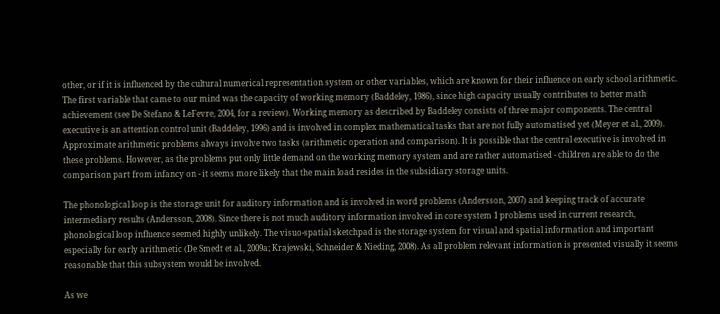other, or if it is influenced by the cultural numerical representation system or other variables, which are known for their influence on early school arithmetic. The first variable that came to our mind was the capacity of working memory (Baddeley, 1986), since high capacity usually contributes to better math achievement (see De Stefano & LeFevre, 2004, for a review). Working memory as described by Baddeley consists of three major components. The central executive is an attention control unit (Baddeley, 1996) and is involved in complex mathematical tasks that are not fully automatised yet (Meyer et al., 2009). Approximate arithmetic problems always involve two tasks (arithmetic operation and comparison). It is possible that the central executive is involved in these problems. However, as the problems put only little demand on the working memory system and are rather automatised - children are able to do the comparison part from infancy on - it seems more likely that the main load resides in the subsidiary storage units.

The phonological loop is the storage unit for auditory information and is involved in word problems (Andersson, 2007) and keeping track of accurate intermediary results (Andersson, 2008). Since there is not much auditory information involved in core system 1 problems used in current research, phonological loop influence seemed highly unlikely. The visuo-spatial sketchpad is the storage system for visual and spatial information and important especially for early arithmetic (De Smedt et al., 2009a; Krajewski, Schneider & Nieding, 2008). As all problem relevant information is presented visually it seems reasonable that this subsystem would be involved.

As we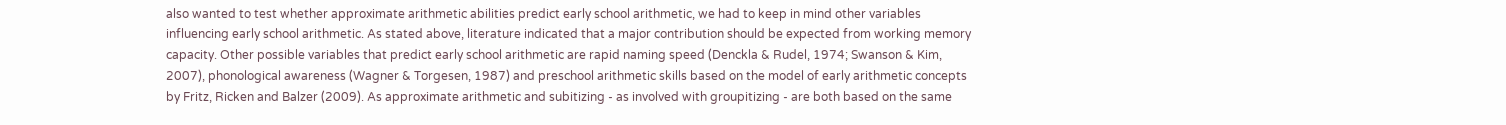also wanted to test whether approximate arithmetic abilities predict early school arithmetic, we had to keep in mind other variables influencing early school arithmetic. As stated above, literature indicated that a major contribution should be expected from working memory capacity. Other possible variables that predict early school arithmetic are rapid naming speed (Denckla & Rudel, 1974; Swanson & Kim, 2007), phonological awareness (Wagner & Torgesen, 1987) and preschool arithmetic skills based on the model of early arithmetic concepts by Fritz, Ricken and Balzer (2009). As approximate arithmetic and subitizing - as involved with groupitizing - are both based on the same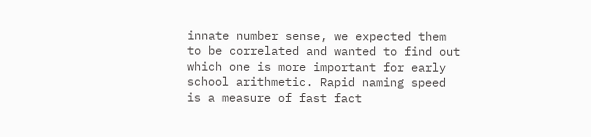innate number sense, we expected them to be correlated and wanted to find out which one is more important for early school arithmetic. Rapid naming speed is a measure of fast fact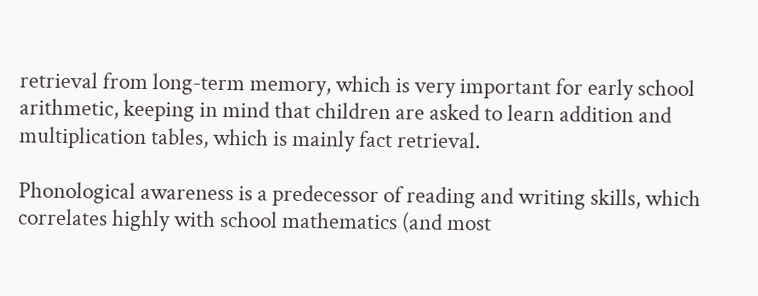retrieval from long-term memory, which is very important for early school arithmetic, keeping in mind that children are asked to learn addition and multiplication tables, which is mainly fact retrieval.

Phonological awareness is a predecessor of reading and writing skills, which correlates highly with school mathematics (and most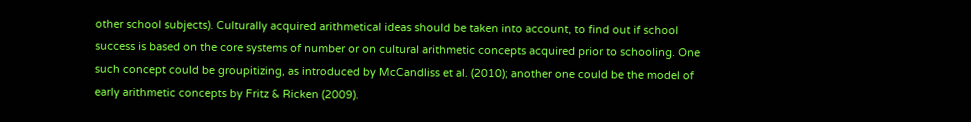other school subjects). Culturally acquired arithmetical ideas should be taken into account, to find out if school success is based on the core systems of number or on cultural arithmetic concepts acquired prior to schooling. One such concept could be groupitizing, as introduced by McCandliss et al. (2010); another one could be the model of early arithmetic concepts by Fritz & Ricken (2009).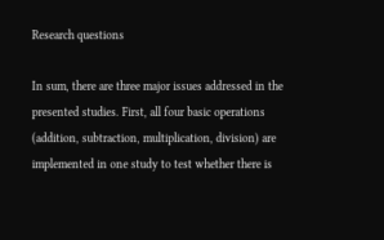Research questions

In sum, there are three major issues addressed in the presented studies. First, all four basic operations (addition, subtraction, multiplication, division) are implemented in one study to test whether there is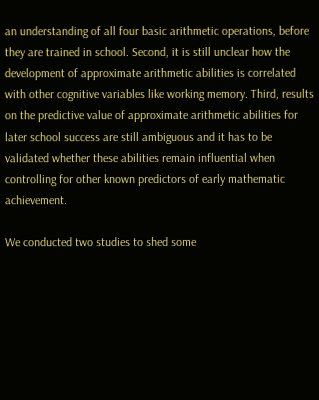an understanding of all four basic arithmetic operations, before they are trained in school. Second, it is still unclear how the development of approximate arithmetic abilities is correlated with other cognitive variables like working memory. Third, results on the predictive value of approximate arithmetic abilities for later school success are still ambiguous and it has to be validated whether these abilities remain influential when controlling for other known predictors of early mathematic achievement.

We conducted two studies to shed some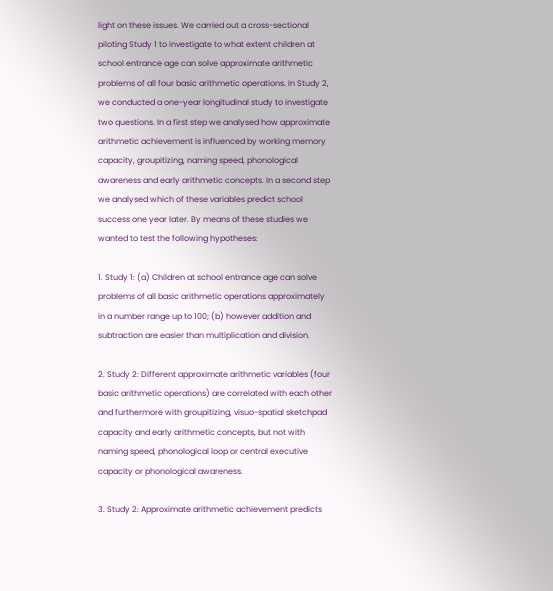light on these issues. We carried out a cross-sectional piloting Study 1 to investigate to what extent children at school entrance age can solve approximate arithmetic problems of all four basic arithmetic operations. In Study 2, we conducted a one-year longitudinal study to investigate two questions. In a first step we analysed how approximate arithmetic achievement is influenced by working memory capacity, groupitizing, naming speed, phonological awareness and early arithmetic concepts. In a second step we analysed which of these variables predict school success one year later. By means of these studies we wanted to test the following hypotheses:

1. Study 1: (a) Children at school entrance age can solve problems of all basic arithmetic operations approximately in a number range up to 100; (b) however addition and subtraction are easier than multiplication and division.

2. Study 2: Different approximate arithmetic variables (four basic arithmetic operations) are correlated with each other and furthermore with groupitizing, visuo-spatial sketchpad capacity and early arithmetic concepts, but not with naming speed, phonological loop or central executive capacity or phonological awareness.

3. Study 2: Approximate arithmetic achievement predicts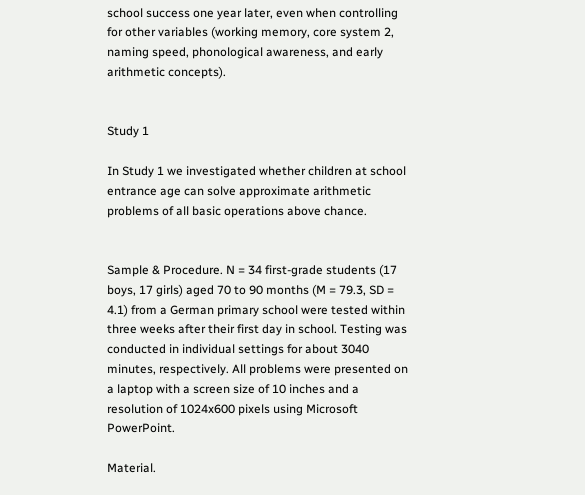school success one year later, even when controlling for other variables (working memory, core system 2, naming speed, phonological awareness, and early arithmetic concepts).


Study 1

In Study 1 we investigated whether children at school entrance age can solve approximate arithmetic problems of all basic operations above chance.


Sample & Procedure. N = 34 first-grade students (17 boys, 17 girls) aged 70 to 90 months (M = 79.3, SD = 4.1) from a German primary school were tested within three weeks after their first day in school. Testing was conducted in individual settings for about 3040 minutes, respectively. All problems were presented on a laptop with a screen size of 10 inches and a resolution of 1024x600 pixels using Microsoft PowerPoint.

Material.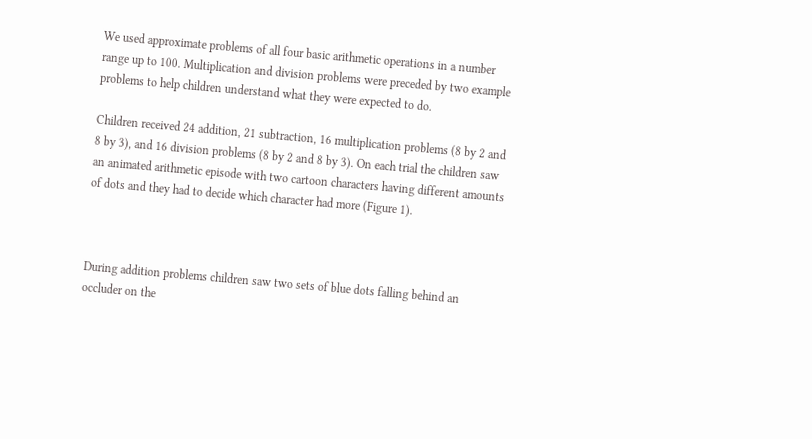We used approximate problems of all four basic arithmetic operations in a number range up to 100. Multiplication and division problems were preceded by two example problems to help children understand what they were expected to do.

Children received 24 addition, 21 subtraction, 16 multiplication problems (8 by 2 and 8 by 3), and 16 division problems (8 by 2 and 8 by 3). On each trial the children saw an animated arithmetic episode with two cartoon characters having different amounts of dots and they had to decide which character had more (Figure 1).



During addition problems children saw two sets of blue dots falling behind an occluder on the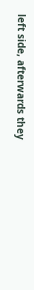left side, afterwards they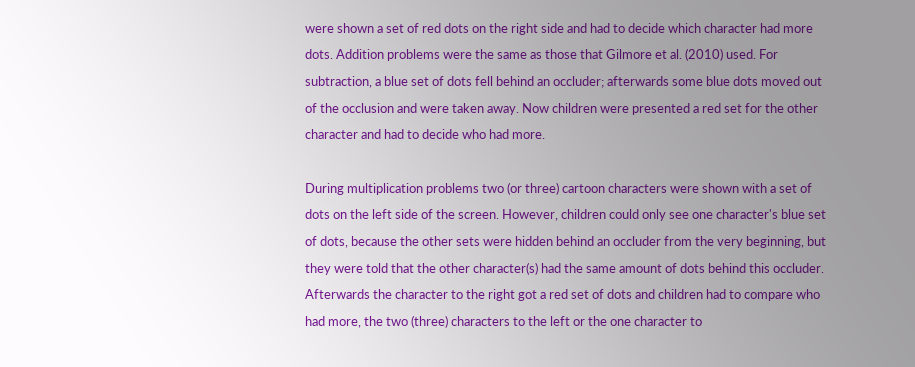were shown a set of red dots on the right side and had to decide which character had more dots. Addition problems were the same as those that Gilmore et al. (2010) used. For subtraction, a blue set of dots fell behind an occluder; afterwards some blue dots moved out of the occlusion and were taken away. Now children were presented a red set for the other character and had to decide who had more.

During multiplication problems two (or three) cartoon characters were shown with a set of dots on the left side of the screen. However, children could only see one character's blue set of dots, because the other sets were hidden behind an occluder from the very beginning, but they were told that the other character(s) had the same amount of dots behind this occluder. Afterwards the character to the right got a red set of dots and children had to compare who had more, the two (three) characters to the left or the one character to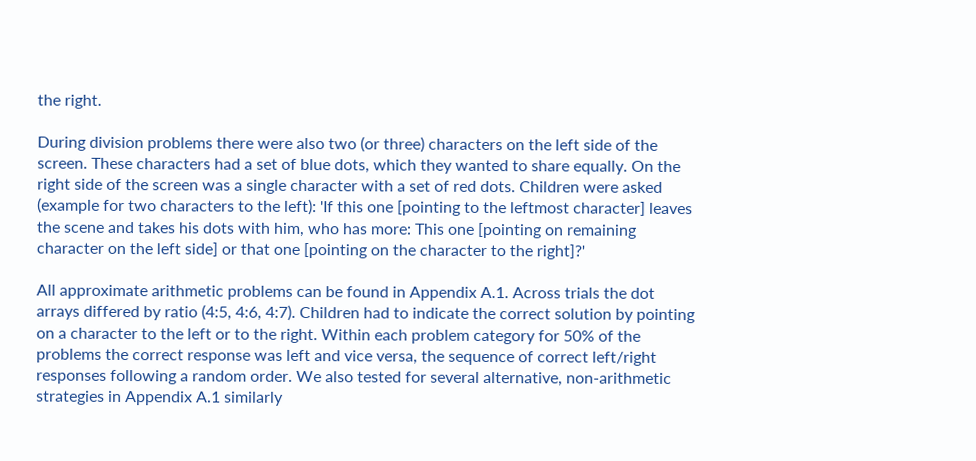the right.

During division problems there were also two (or three) characters on the left side of the screen. These characters had a set of blue dots, which they wanted to share equally. On the right side of the screen was a single character with a set of red dots. Children were asked (example for two characters to the left): 'If this one [pointing to the leftmost character] leaves the scene and takes his dots with him, who has more: This one [pointing on remaining character on the left side] or that one [pointing on the character to the right]?'

All approximate arithmetic problems can be found in Appendix A.1. Across trials the dot arrays differed by ratio (4:5, 4:6, 4:7). Children had to indicate the correct solution by pointing on a character to the left or to the right. Within each problem category for 50% of the problems the correct response was left and vice versa, the sequence of correct left/right responses following a random order. We also tested for several alternative, non-arithmetic strategies in Appendix A.1 similarly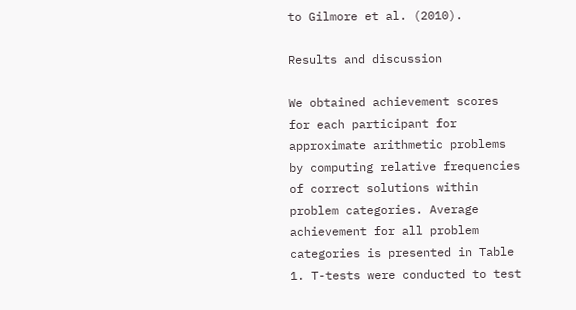to Gilmore et al. (2010).

Results and discussion

We obtained achievement scores for each participant for approximate arithmetic problems by computing relative frequencies of correct solutions within problem categories. Average achievement for all problem categories is presented in Table 1. T-tests were conducted to test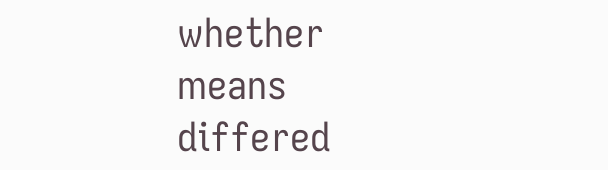whether means differed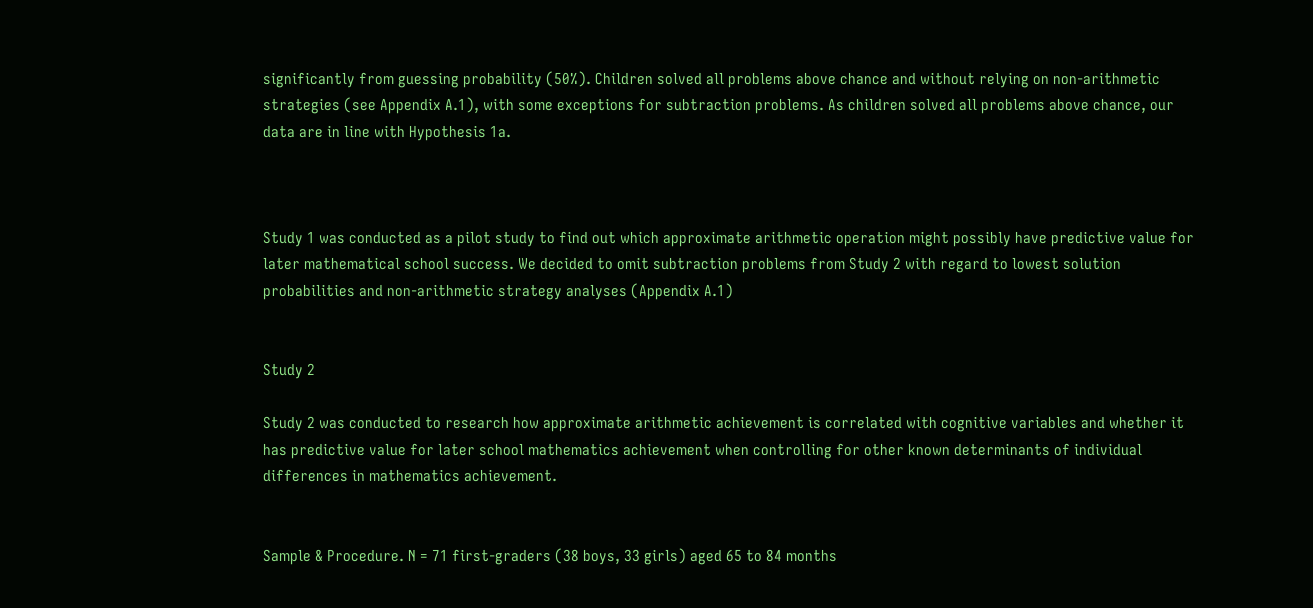significantly from guessing probability (50%). Children solved all problems above chance and without relying on non-arithmetic strategies (see Appendix A.1), with some exceptions for subtraction problems. As children solved all problems above chance, our data are in line with Hypothesis 1a.



Study 1 was conducted as a pilot study to find out which approximate arithmetic operation might possibly have predictive value for later mathematical school success. We decided to omit subtraction problems from Study 2 with regard to lowest solution probabilities and non-arithmetic strategy analyses (Appendix A.1)


Study 2

Study 2 was conducted to research how approximate arithmetic achievement is correlated with cognitive variables and whether it has predictive value for later school mathematics achievement when controlling for other known determinants of individual differences in mathematics achievement.


Sample & Procedure. N = 71 first-graders (38 boys, 33 girls) aged 65 to 84 months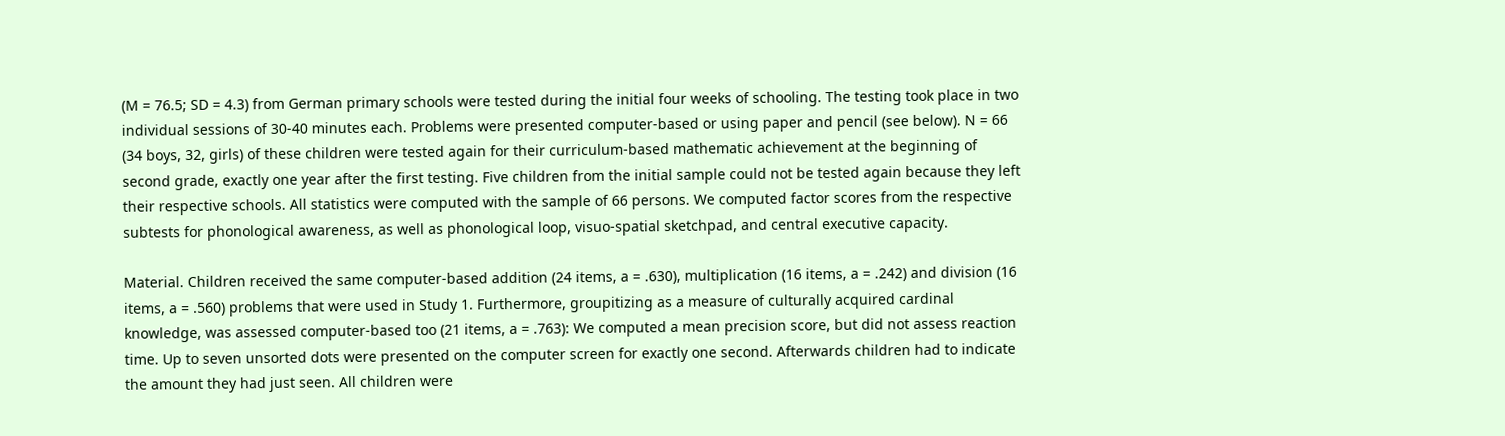(M = 76.5; SD = 4.3) from German primary schools were tested during the initial four weeks of schooling. The testing took place in two individual sessions of 30-40 minutes each. Problems were presented computer-based or using paper and pencil (see below). N = 66 (34 boys, 32, girls) of these children were tested again for their curriculum-based mathematic achievement at the beginning of second grade, exactly one year after the first testing. Five children from the initial sample could not be tested again because they left their respective schools. All statistics were computed with the sample of 66 persons. We computed factor scores from the respective subtests for phonological awareness, as well as phonological loop, visuo-spatial sketchpad, and central executive capacity.

Material. Children received the same computer-based addition (24 items, a = .630), multiplication (16 items, a = .242) and division (16 items, a = .560) problems that were used in Study 1. Furthermore, groupitizing as a measure of culturally acquired cardinal knowledge, was assessed computer-based too (21 items, a = .763): We computed a mean precision score, but did not assess reaction time. Up to seven unsorted dots were presented on the computer screen for exactly one second. Afterwards children had to indicate the amount they had just seen. All children were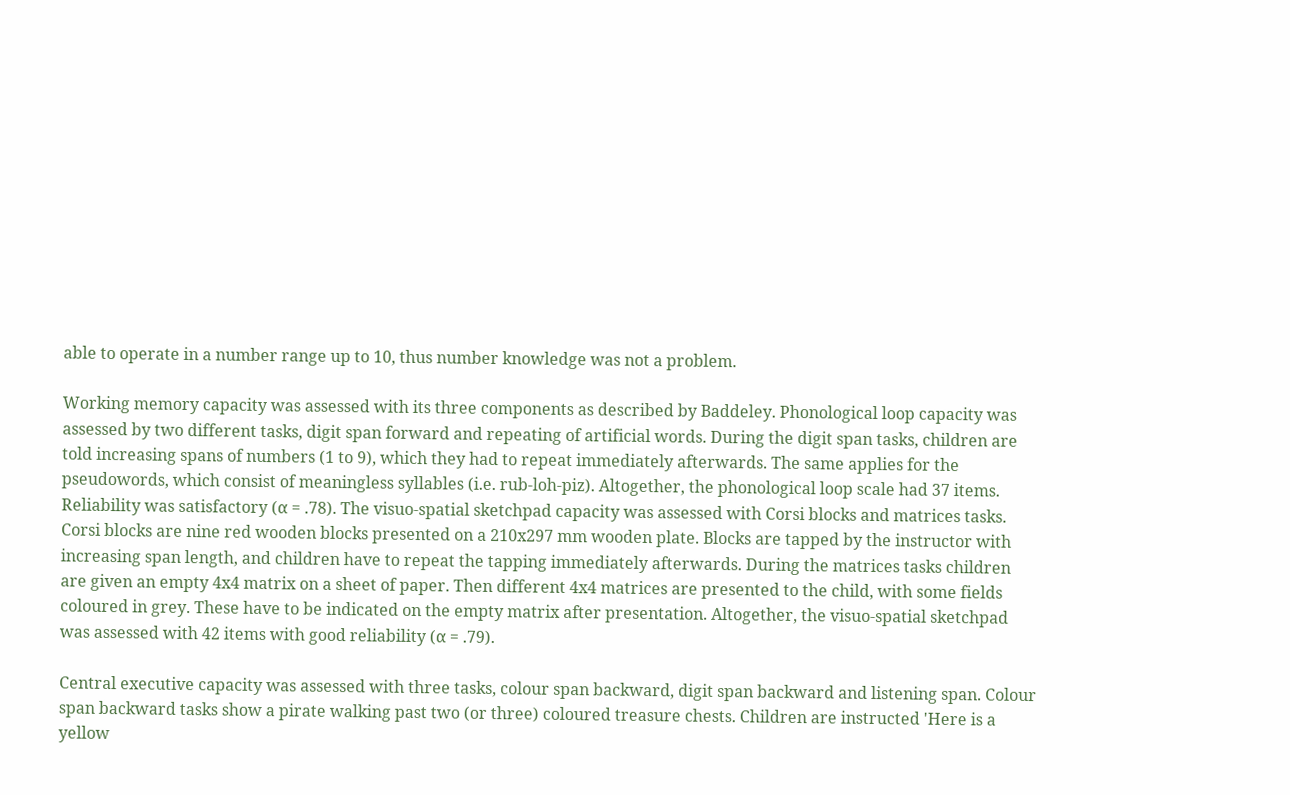able to operate in a number range up to 10, thus number knowledge was not a problem.

Working memory capacity was assessed with its three components as described by Baddeley. Phonological loop capacity was assessed by two different tasks, digit span forward and repeating of artificial words. During the digit span tasks, children are told increasing spans of numbers (1 to 9), which they had to repeat immediately afterwards. The same applies for the pseudowords, which consist of meaningless syllables (i.e. rub-loh-piz). Altogether, the phonological loop scale had 37 items. Reliability was satisfactory (α = .78). The visuo-spatial sketchpad capacity was assessed with Corsi blocks and matrices tasks. Corsi blocks are nine red wooden blocks presented on a 210x297 mm wooden plate. Blocks are tapped by the instructor with increasing span length, and children have to repeat the tapping immediately afterwards. During the matrices tasks children are given an empty 4x4 matrix on a sheet of paper. Then different 4x4 matrices are presented to the child, with some fields coloured in grey. These have to be indicated on the empty matrix after presentation. Altogether, the visuo-spatial sketchpad was assessed with 42 items with good reliability (α = .79).

Central executive capacity was assessed with three tasks, colour span backward, digit span backward and listening span. Colour span backward tasks show a pirate walking past two (or three) coloured treasure chests. Children are instructed 'Here is a yellow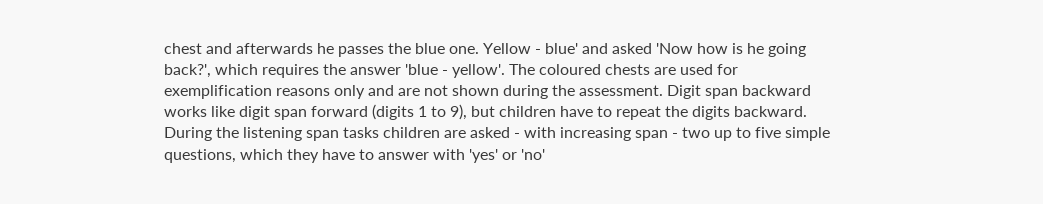chest and afterwards he passes the blue one. Yellow - blue' and asked 'Now how is he going back?', which requires the answer 'blue - yellow'. The coloured chests are used for exemplification reasons only and are not shown during the assessment. Digit span backward works like digit span forward (digits 1 to 9), but children have to repeat the digits backward. During the listening span tasks children are asked - with increasing span - two up to five simple questions, which they have to answer with 'yes' or 'no'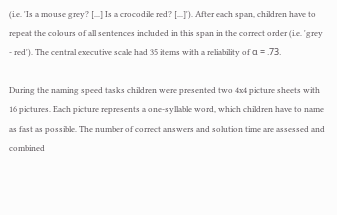(i.e. 'Is a mouse grey? [...] Is a crocodile red? [...]'). After each span, children have to repeat the colours of all sentences included in this span in the correct order (i.e. 'grey - red'). The central executive scale had 35 items with a reliability of α = .73.

During the naming speed tasks children were presented two 4x4 picture sheets with 16 pictures. Each picture represents a one-syllable word, which children have to name as fast as possible. The number of correct answers and solution time are assessed and combined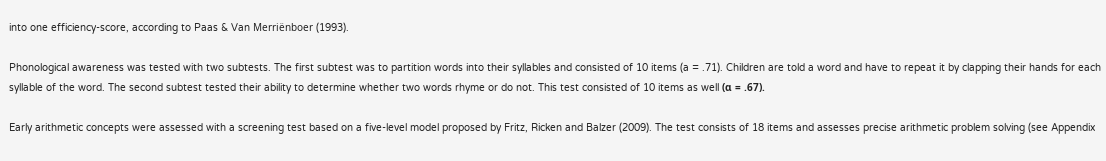into one efficiency-score, according to Paas & Van Merriënboer (1993).

Phonological awareness was tested with two subtests. The first subtest was to partition words into their syllables and consisted of 10 items (a = .71). Children are told a word and have to repeat it by clapping their hands for each syllable of the word. The second subtest tested their ability to determine whether two words rhyme or do not. This test consisted of 10 items as well (α = .67).

Early arithmetic concepts were assessed with a screening test based on a five-level model proposed by Fritz, Ricken and Balzer (2009). The test consists of 18 items and assesses precise arithmetic problem solving (see Appendix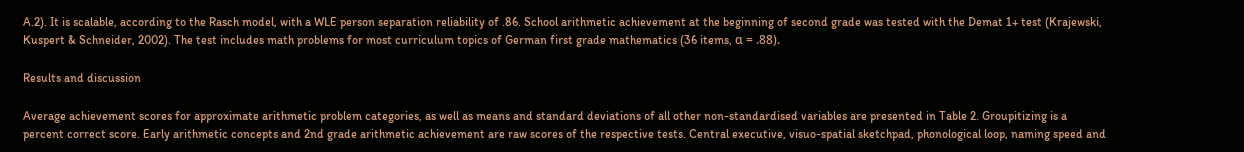A.2). It is scalable, according to the Rasch model, with a WLE person separation reliability of .86. School arithmetic achievement at the beginning of second grade was tested with the Demat 1+ test (Krajewski, Kuspert & Schneider, 2002). The test includes math problems for most curriculum topics of German first grade mathematics (36 items, α = .88).

Results and discussion

Average achievement scores for approximate arithmetic problem categories, as well as means and standard deviations of all other non-standardised variables are presented in Table 2. Groupitizing is a percent correct score. Early arithmetic concepts and 2nd grade arithmetic achievement are raw scores of the respective tests. Central executive, visuo-spatial sketchpad, phonological loop, naming speed and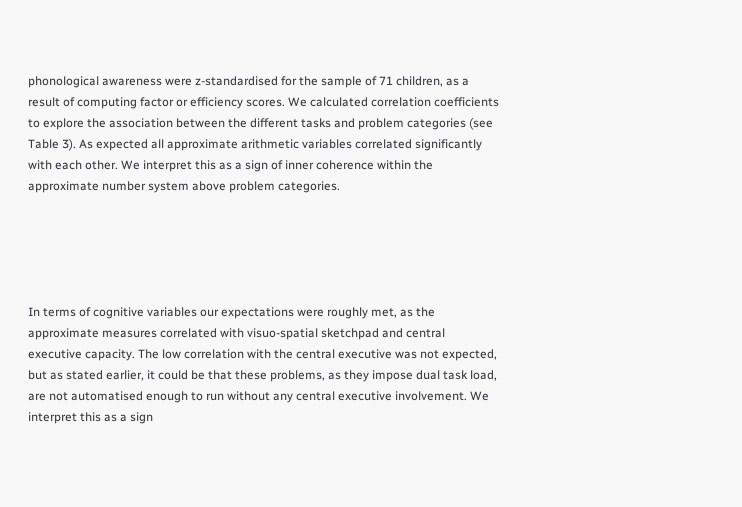phonological awareness were z-standardised for the sample of 71 children, as a result of computing factor or efficiency scores. We calculated correlation coefficients to explore the association between the different tasks and problem categories (see Table 3). As expected all approximate arithmetic variables correlated significantly with each other. We interpret this as a sign of inner coherence within the approximate number system above problem categories.





In terms of cognitive variables our expectations were roughly met, as the approximate measures correlated with visuo-spatial sketchpad and central executive capacity. The low correlation with the central executive was not expected, but as stated earlier, it could be that these problems, as they impose dual task load, are not automatised enough to run without any central executive involvement. We interpret this as a sign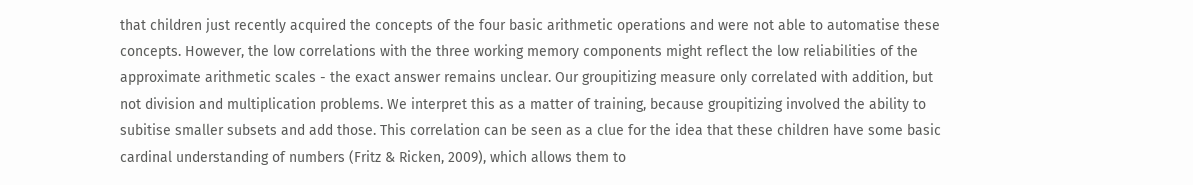that children just recently acquired the concepts of the four basic arithmetic operations and were not able to automatise these concepts. However, the low correlations with the three working memory components might reflect the low reliabilities of the approximate arithmetic scales - the exact answer remains unclear. Our groupitizing measure only correlated with addition, but not division and multiplication problems. We interpret this as a matter of training, because groupitizing involved the ability to subitise smaller subsets and add those. This correlation can be seen as a clue for the idea that these children have some basic cardinal understanding of numbers (Fritz & Ricken, 2009), which allows them to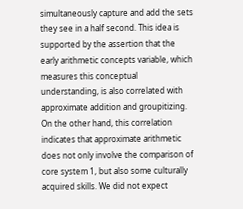simultaneously capture and add the sets they see in a half second. This idea is supported by the assertion that the early arithmetic concepts variable, which measures this conceptual understanding, is also correlated with approximate addition and groupitizing. On the other hand, this correlation indicates that approximate arithmetic does not only involve the comparison of core system 1, but also some culturally acquired skills. We did not expect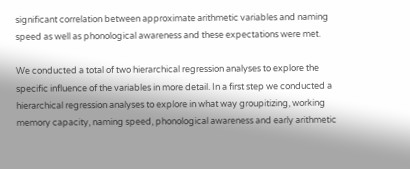significant correlation between approximate arithmetic variables and naming speed as well as phonological awareness and these expectations were met.

We conducted a total of two hierarchical regression analyses to explore the specific influence of the variables in more detail. In a first step we conducted a hierarchical regression analyses to explore in what way groupitizing, working memory capacity, naming speed, phonological awareness and early arithmetic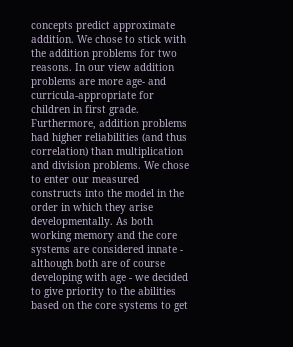concepts predict approximate addition. We chose to stick with the addition problems for two reasons. In our view addition problems are more age- and curricula-appropriate for children in first grade. Furthermore, addition problems had higher reliabilities (and thus correlation) than multiplication and division problems. We chose to enter our measured constructs into the model in the order in which they arise developmentally. As both working memory and the core systems are considered innate - although both are of course developing with age - we decided to give priority to the abilities based on the core systems to get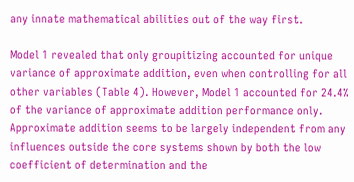any innate mathematical abilities out of the way first.

Model 1 revealed that only groupitizing accounted for unique variance of approximate addition, even when controlling for all other variables (Table 4). However, Model 1 accounted for 24.4% of the variance of approximate addition performance only. Approximate addition seems to be largely independent from any influences outside the core systems shown by both the low coefficient of determination and the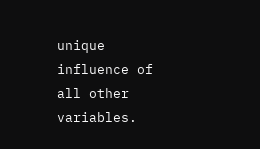unique influence of all other variables.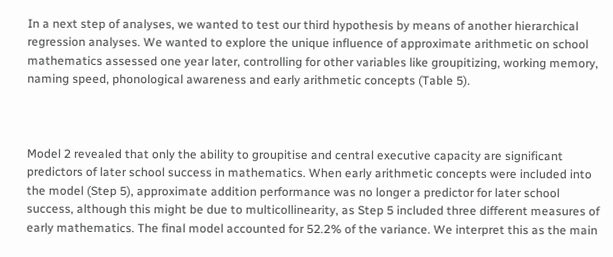In a next step of analyses, we wanted to test our third hypothesis by means of another hierarchical regression analyses. We wanted to explore the unique influence of approximate arithmetic on school mathematics assessed one year later, controlling for other variables like groupitizing, working memory, naming speed, phonological awareness and early arithmetic concepts (Table 5).



Model 2 revealed that only the ability to groupitise and central executive capacity are significant predictors of later school success in mathematics. When early arithmetic concepts were included into the model (Step 5), approximate addition performance was no longer a predictor for later school success, although this might be due to multicollinearity, as Step 5 included three different measures of early mathematics. The final model accounted for 52.2% of the variance. We interpret this as the main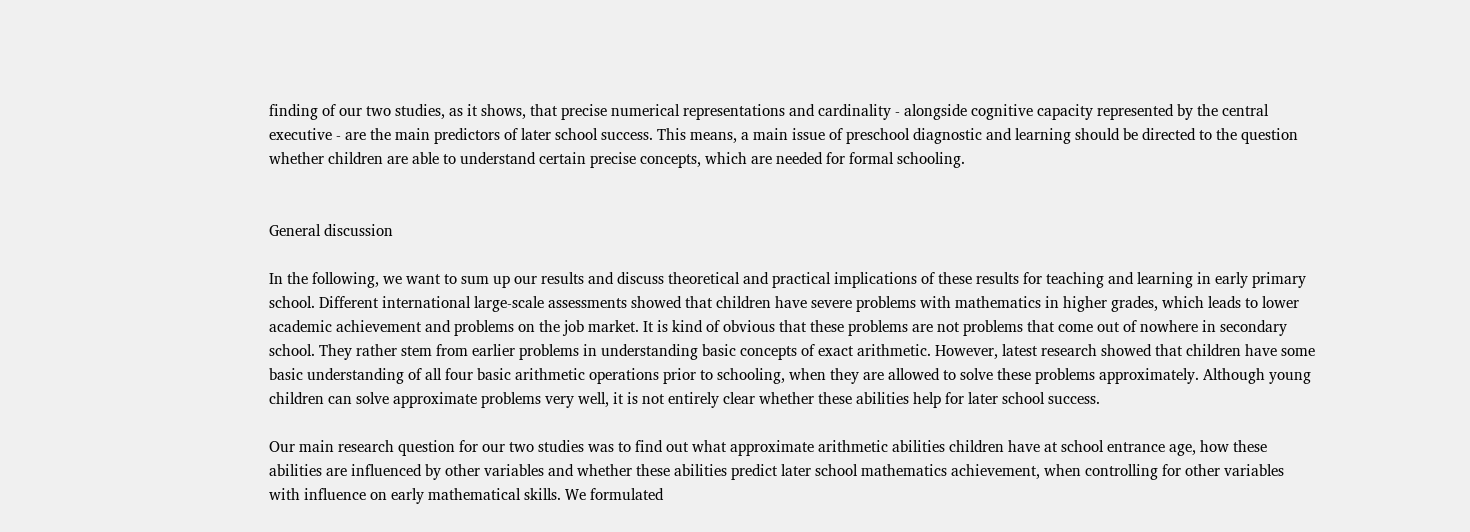finding of our two studies, as it shows, that precise numerical representations and cardinality - alongside cognitive capacity represented by the central executive - are the main predictors of later school success. This means, a main issue of preschool diagnostic and learning should be directed to the question whether children are able to understand certain precise concepts, which are needed for formal schooling.


General discussion

In the following, we want to sum up our results and discuss theoretical and practical implications of these results for teaching and learning in early primary school. Different international large-scale assessments showed that children have severe problems with mathematics in higher grades, which leads to lower academic achievement and problems on the job market. It is kind of obvious that these problems are not problems that come out of nowhere in secondary school. They rather stem from earlier problems in understanding basic concepts of exact arithmetic. However, latest research showed that children have some basic understanding of all four basic arithmetic operations prior to schooling, when they are allowed to solve these problems approximately. Although young children can solve approximate problems very well, it is not entirely clear whether these abilities help for later school success.

Our main research question for our two studies was to find out what approximate arithmetic abilities children have at school entrance age, how these abilities are influenced by other variables and whether these abilities predict later school mathematics achievement, when controlling for other variables with influence on early mathematical skills. We formulated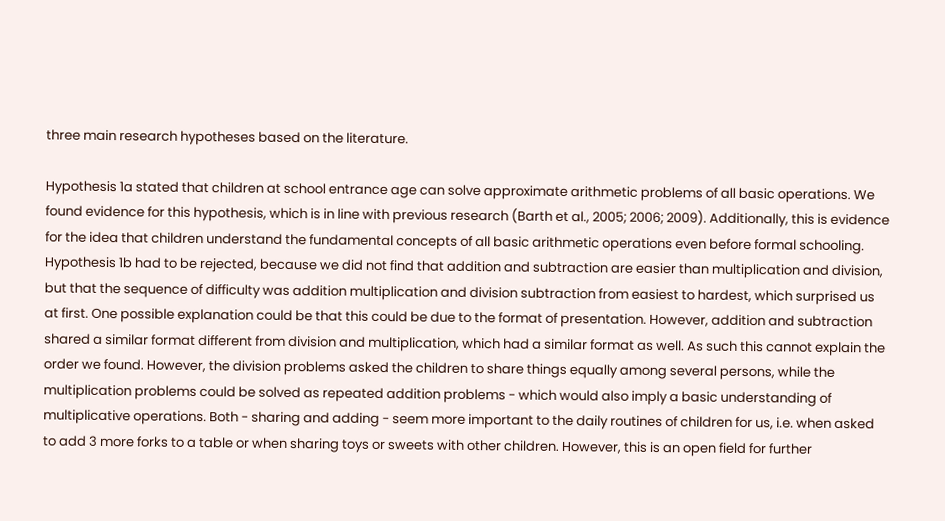three main research hypotheses based on the literature.

Hypothesis 1a stated that children at school entrance age can solve approximate arithmetic problems of all basic operations. We found evidence for this hypothesis, which is in line with previous research (Barth et al., 2005; 2006; 2009). Additionally, this is evidence for the idea that children understand the fundamental concepts of all basic arithmetic operations even before formal schooling. Hypothesis 1b had to be rejected, because we did not find that addition and subtraction are easier than multiplication and division, but that the sequence of difficulty was addition multiplication and division subtraction from easiest to hardest, which surprised us at first. One possible explanation could be that this could be due to the format of presentation. However, addition and subtraction shared a similar format different from division and multiplication, which had a similar format as well. As such this cannot explain the order we found. However, the division problems asked the children to share things equally among several persons, while the multiplication problems could be solved as repeated addition problems - which would also imply a basic understanding of multiplicative operations. Both - sharing and adding - seem more important to the daily routines of children for us, i.e. when asked to add 3 more forks to a table or when sharing toys or sweets with other children. However, this is an open field for further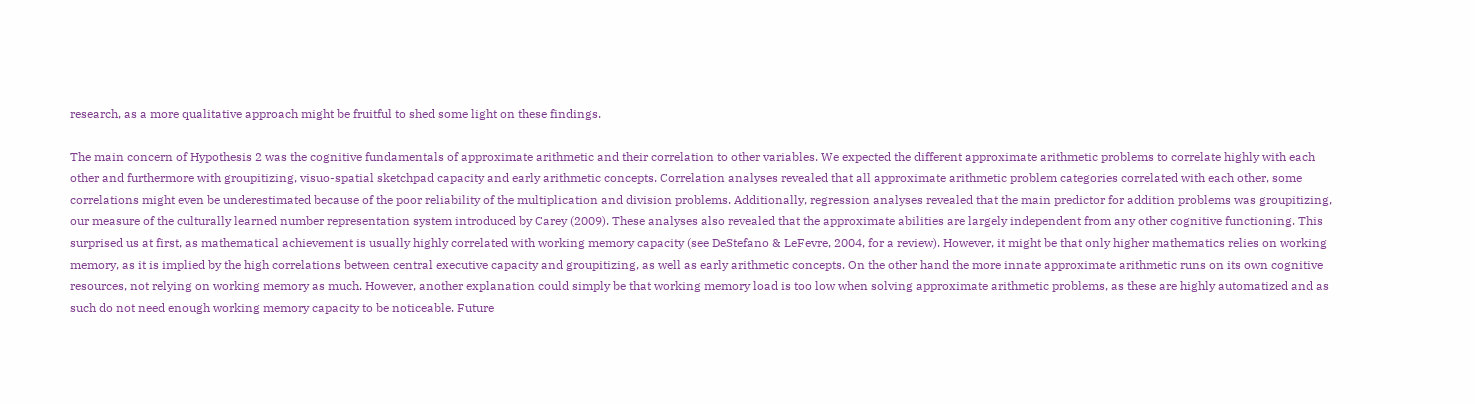research, as a more qualitative approach might be fruitful to shed some light on these findings.

The main concern of Hypothesis 2 was the cognitive fundamentals of approximate arithmetic and their correlation to other variables. We expected the different approximate arithmetic problems to correlate highly with each other and furthermore with groupitizing, visuo-spatial sketchpad capacity and early arithmetic concepts. Correlation analyses revealed that all approximate arithmetic problem categories correlated with each other, some correlations might even be underestimated because of the poor reliability of the multiplication and division problems. Additionally, regression analyses revealed that the main predictor for addition problems was groupitizing, our measure of the culturally learned number representation system introduced by Carey (2009). These analyses also revealed that the approximate abilities are largely independent from any other cognitive functioning. This surprised us at first, as mathematical achievement is usually highly correlated with working memory capacity (see DeStefano & LeFevre, 2004, for a review). However, it might be that only higher mathematics relies on working memory, as it is implied by the high correlations between central executive capacity and groupitizing, as well as early arithmetic concepts. On the other hand the more innate approximate arithmetic runs on its own cognitive resources, not relying on working memory as much. However, another explanation could simply be that working memory load is too low when solving approximate arithmetic problems, as these are highly automatized and as such do not need enough working memory capacity to be noticeable. Future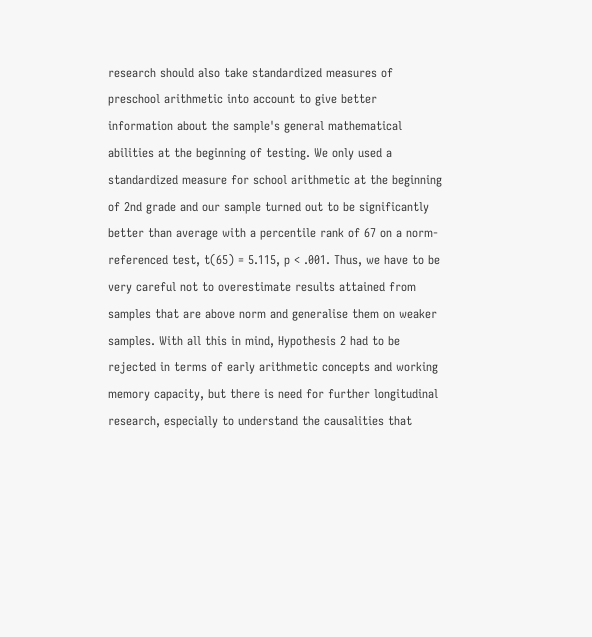research should also take standardized measures of preschool arithmetic into account to give better information about the sample's general mathematical abilities at the beginning of testing. We only used a standardized measure for school arithmetic at the beginning of 2nd grade and our sample turned out to be significantly better than average with a percentile rank of 67 on a norm-referenced test, t(65) = 5.115, p < .001. Thus, we have to be very careful not to overestimate results attained from samples that are above norm and generalise them on weaker samples. With all this in mind, Hypothesis 2 had to be rejected in terms of early arithmetic concepts and working memory capacity, but there is need for further longitudinal research, especially to understand the causalities that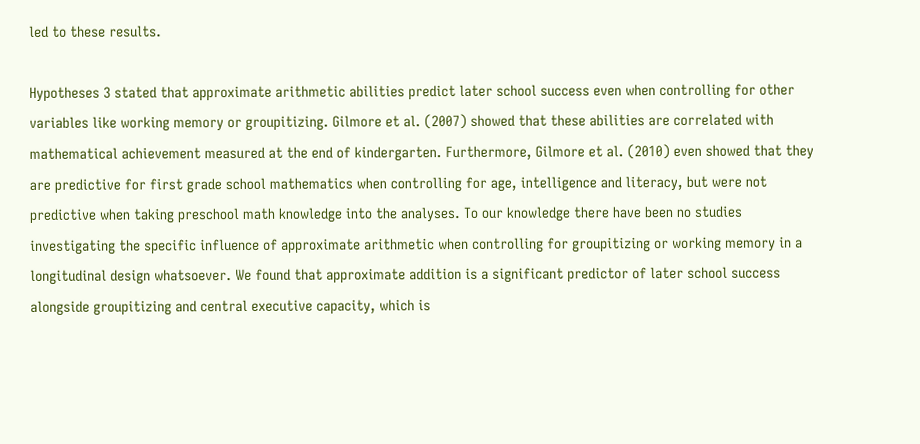led to these results.

Hypotheses 3 stated that approximate arithmetic abilities predict later school success even when controlling for other variables like working memory or groupitizing. Gilmore et al. (2007) showed that these abilities are correlated with mathematical achievement measured at the end of kindergarten. Furthermore, Gilmore et al. (2010) even showed that they are predictive for first grade school mathematics when controlling for age, intelligence and literacy, but were not predictive when taking preschool math knowledge into the analyses. To our knowledge there have been no studies investigating the specific influence of approximate arithmetic when controlling for groupitizing or working memory in a longitudinal design whatsoever. We found that approximate addition is a significant predictor of later school success alongside groupitizing and central executive capacity, which is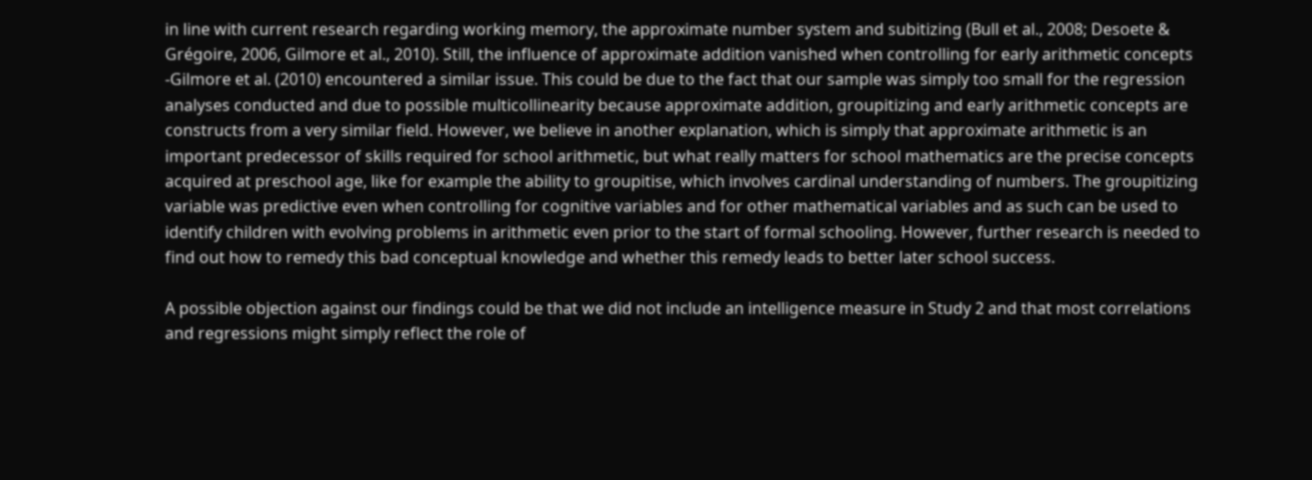in line with current research regarding working memory, the approximate number system and subitizing (Bull et al., 2008; Desoete & Grégoire, 2006, Gilmore et al., 2010). Still, the influence of approximate addition vanished when controlling for early arithmetic concepts -Gilmore et al. (2010) encountered a similar issue. This could be due to the fact that our sample was simply too small for the regression analyses conducted and due to possible multicollinearity because approximate addition, groupitizing and early arithmetic concepts are constructs from a very similar field. However, we believe in another explanation, which is simply that approximate arithmetic is an important predecessor of skills required for school arithmetic, but what really matters for school mathematics are the precise concepts acquired at preschool age, like for example the ability to groupitise, which involves cardinal understanding of numbers. The groupitizing variable was predictive even when controlling for cognitive variables and for other mathematical variables and as such can be used to identify children with evolving problems in arithmetic even prior to the start of formal schooling. However, further research is needed to find out how to remedy this bad conceptual knowledge and whether this remedy leads to better later school success.

A possible objection against our findings could be that we did not include an intelligence measure in Study 2 and that most correlations and regressions might simply reflect the role of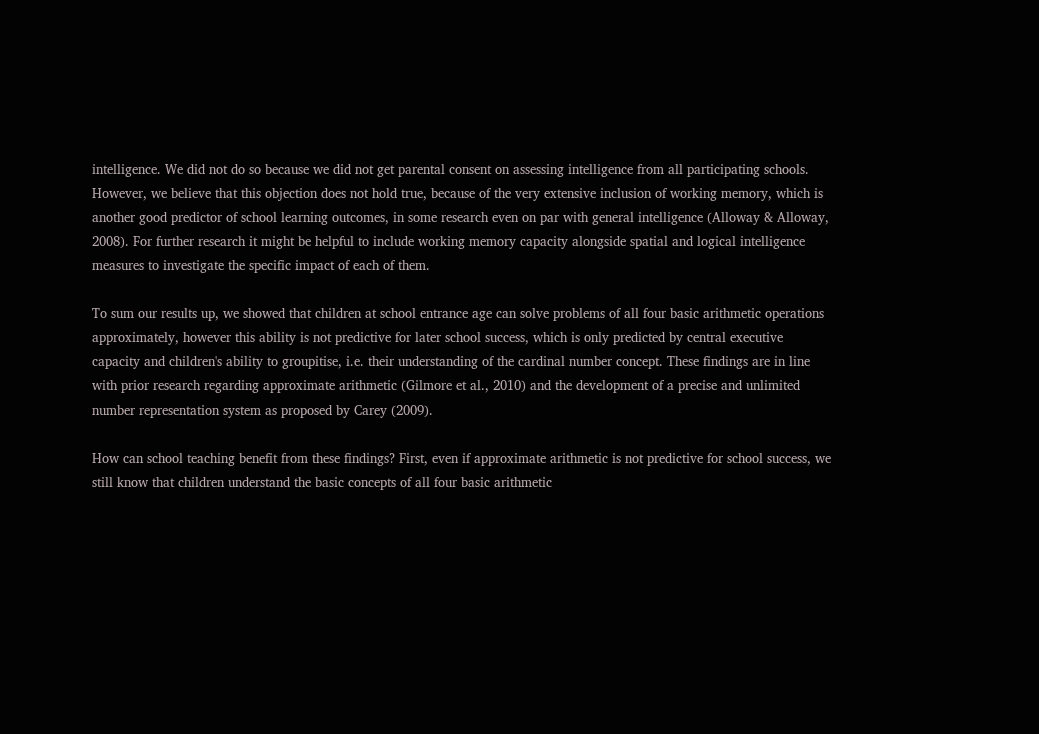intelligence. We did not do so because we did not get parental consent on assessing intelligence from all participating schools. However, we believe that this objection does not hold true, because of the very extensive inclusion of working memory, which is another good predictor of school learning outcomes, in some research even on par with general intelligence (Alloway & Alloway, 2008). For further research it might be helpful to include working memory capacity alongside spatial and logical intelligence measures to investigate the specific impact of each of them.

To sum our results up, we showed that children at school entrance age can solve problems of all four basic arithmetic operations approximately, however this ability is not predictive for later school success, which is only predicted by central executive capacity and children's ability to groupitise, i.e. their understanding of the cardinal number concept. These findings are in line with prior research regarding approximate arithmetic (Gilmore et al., 2010) and the development of a precise and unlimited number representation system as proposed by Carey (2009).

How can school teaching benefit from these findings? First, even if approximate arithmetic is not predictive for school success, we still know that children understand the basic concepts of all four basic arithmetic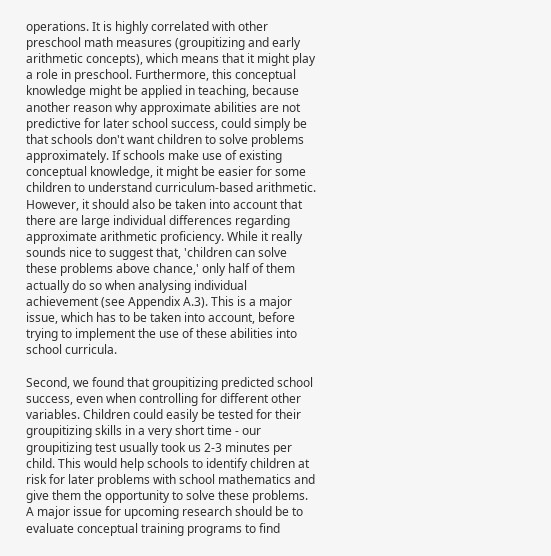operations. It is highly correlated with other preschool math measures (groupitizing and early arithmetic concepts), which means that it might play a role in preschool. Furthermore, this conceptual knowledge might be applied in teaching, because another reason why approximate abilities are not predictive for later school success, could simply be that schools don't want children to solve problems approximately. If schools make use of existing conceptual knowledge, it might be easier for some children to understand curriculum-based arithmetic. However, it should also be taken into account that there are large individual differences regarding approximate arithmetic proficiency. While it really sounds nice to suggest that, 'children can solve these problems above chance,' only half of them actually do so when analysing individual achievement (see Appendix A.3). This is a major issue, which has to be taken into account, before trying to implement the use of these abilities into school curricula.

Second, we found that groupitizing predicted school success, even when controlling for different other variables. Children could easily be tested for their groupitizing skills in a very short time - our groupitizing test usually took us 2-3 minutes per child. This would help schools to identify children at risk for later problems with school mathematics and give them the opportunity to solve these problems. A major issue for upcoming research should be to evaluate conceptual training programs to find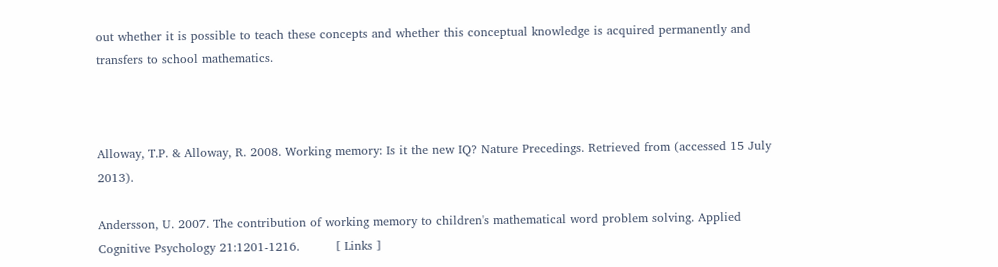out whether it is possible to teach these concepts and whether this conceptual knowledge is acquired permanently and transfers to school mathematics.



Alloway, T.P. & Alloway, R. 2008. Working memory: Is it the new IQ? Nature Precedings. Retrieved from (accessed 15 July 2013).

Andersson, U. 2007. The contribution of working memory to children's mathematical word problem solving. Applied Cognitive Psychology 21:1201-1216.         [ Links ]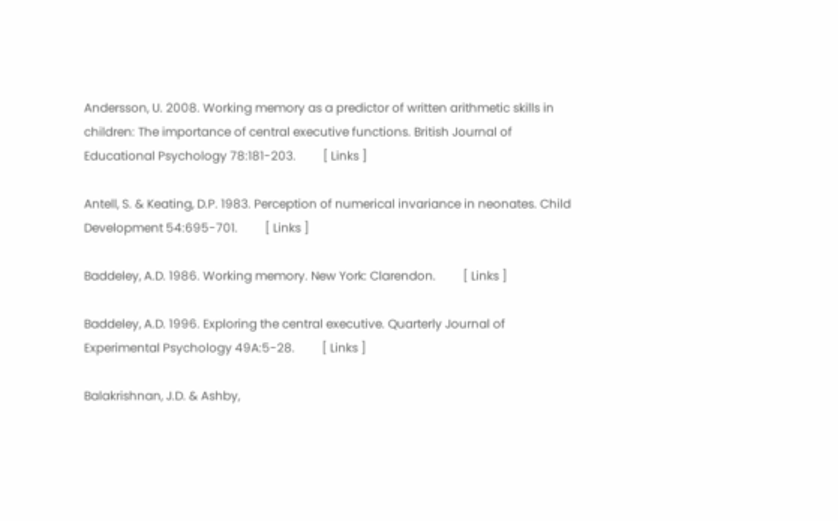Andersson, U. 2008. Working memory as a predictor of written arithmetic skills in children: The importance of central executive functions. British Journal of Educational Psychology 78:181-203.         [ Links ]

Antell, S. & Keating, D.P. 1983. Perception of numerical invariance in neonates. Child Development 54:695-701.         [ Links ]

Baddeley, A.D. 1986. Working memory. New York: Clarendon.         [ Links ]

Baddeley, A.D. 1996. Exploring the central executive. Quarterly Journal of Experimental Psychology 49A:5-28.         [ Links ]

Balakrishnan, J.D. & Ashby,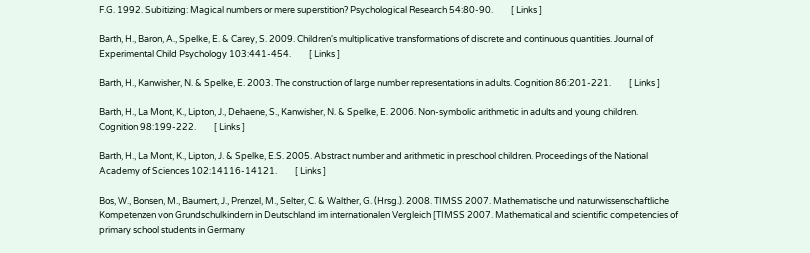F.G. 1992. Subitizing: Magical numbers or mere superstition? Psychological Research 54:80-90.         [ Links ]

Barth, H., Baron, A., Spelke, E. & Carey, S. 2009. Children's multiplicative transformations of discrete and continuous quantities. Journal of Experimental Child Psychology 103:441-454.         [ Links ]

Barth, H., Kanwisher, N. & Spelke, E. 2003. The construction of large number representations in adults. Cognition 86:201-221.         [ Links ]

Barth, H., La Mont, K., Lipton, J., Dehaene, S., Kanwisher, N. & Spelke, E. 2006. Non-symbolic arithmetic in adults and young children. Cognition 98:199-222.         [ Links ]

Barth, H., La Mont, K., Lipton, J. & Spelke, E.S. 2005. Abstract number and arithmetic in preschool children. Proceedings of the National Academy of Sciences 102:14116-14121.         [ Links ]

Bos, W., Bonsen, M., Baumert, J., Prenzel, M., Selter, C. & Walther, G. (Hrsg.). 2008. TIMSS 2007. Mathematische und naturwissenschaftliche Kompetenzen von Grundschulkindern in Deutschland im internationalen Vergleich [TIMSS 2007. Mathematical and scientific competencies of primary school students in Germany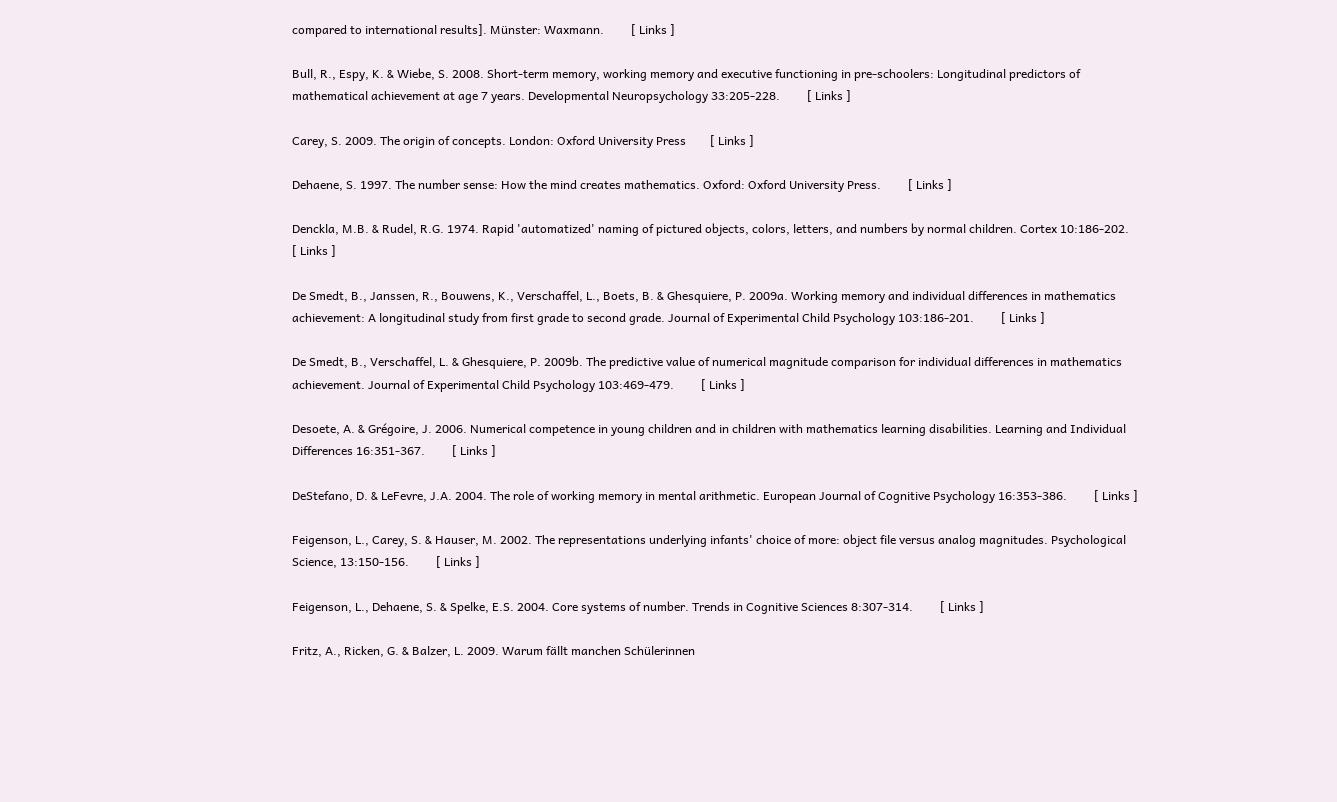compared to international results]. Münster: Waxmann.         [ Links ]

Bull, R., Espy, K. & Wiebe, S. 2008. Short-term memory, working memory and executive functioning in pre-schoolers: Longitudinal predictors of mathematical achievement at age 7 years. Developmental Neuropsychology 33:205-228.         [ Links ]

Carey, S. 2009. The origin of concepts. London: Oxford University Press        [ Links ]

Dehaene, S. 1997. The number sense: How the mind creates mathematics. Oxford: Oxford University Press.         [ Links ]

Denckla, M.B. & Rudel, R.G. 1974. Rapid 'automatized' naming of pictured objects, colors, letters, and numbers by normal children. Cortex 10:186-202.         [ Links ]

De Smedt, B., Janssen, R., Bouwens, K., Verschaffel, L., Boets, B. & Ghesquiere, P. 2009a. Working memory and individual differences in mathematics achievement: A longitudinal study from first grade to second grade. Journal of Experimental Child Psychology 103:186-201.         [ Links ]

De Smedt, B., Verschaffel, L. & Ghesquiere, P. 2009b. The predictive value of numerical magnitude comparison for individual differences in mathematics achievement. Journal of Experimental Child Psychology 103:469-479.         [ Links ]

Desoete, A. & Grégoire, J. 2006. Numerical competence in young children and in children with mathematics learning disabilities. Learning and Individual Differences 16:351-367.         [ Links ]

DeStefano, D. & LeFevre, J.A. 2004. The role of working memory in mental arithmetic. European Journal of Cognitive Psychology 16:353-386.         [ Links ]

Feigenson, L., Carey, S. & Hauser, M. 2002. The representations underlying infants' choice of more: object file versus analog magnitudes. Psychological Science, 13:150-156.         [ Links ]

Feigenson, L., Dehaene, S. & Spelke, E.S. 2004. Core systems of number. Trends in Cognitive Sciences 8:307-314.         [ Links ]

Fritz, A., Ricken, G. & Balzer, L. 2009. Warum fällt manchen Schülerinnen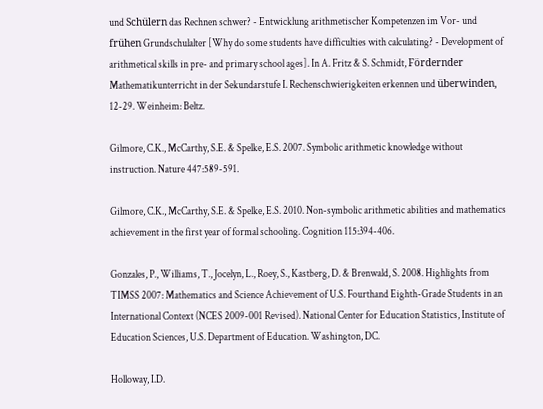und Schülern das Rechnen schwer? - Entwicklung arithmetischer Kompetenzen im Vor- und frühen Grundschulalter [Why do some students have difficulties with calculating? - Development of arithmetical skills in pre- and primary school ages]. In A. Fritz & S. Schmidt, Fördernder Mathematikunterricht in der Sekundarstufe I. Rechenschwierigkeiten erkennen und überwinden, 12-29. Weinheim: Beltz.

Gilmore, C.K., McCarthy, S.E. & Spelke, E.S. 2007. Symbolic arithmetic knowledge without instruction. Nature 447:589-591.

Gilmore, C.K., McCarthy, S.E. & Spelke, E.S. 2010. Non-symbolic arithmetic abilities and mathematics achievement in the first year of formal schooling. Cognition 115:394-406.

Gonzales, P., Williams, T., Jocelyn, L., Roey, S., Kastberg, D. & Brenwald, S. 2008. Highlights from TIMSS 2007: Mathematics and Science Achievement of U.S. Fourthand Eighth-Grade Students in an International Context (NCES 2009-001 Revised). National Center for Education Statistics, Institute of Education Sciences, U.S. Department of Education. Washington, DC.

Holloway, I.D.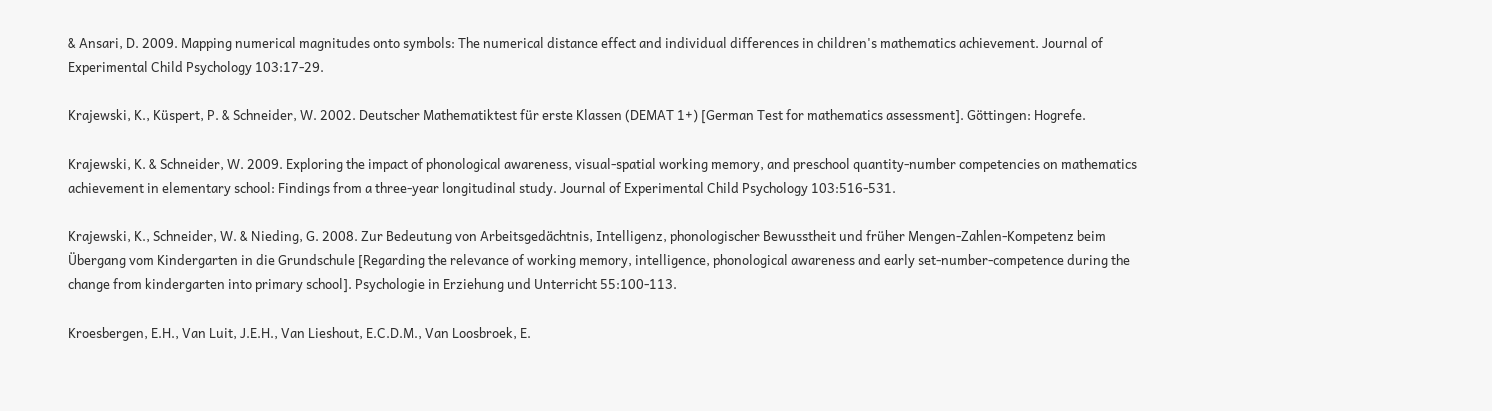& Ansari, D. 2009. Mapping numerical magnitudes onto symbols: The numerical distance effect and individual differences in children's mathematics achievement. Journal of Experimental Child Psychology 103:17-29.

Krajewski, K., Küspert, P. & Schneider, W. 2002. Deutscher Mathematiktest für erste Klassen (DEMAT 1+) [German Test for mathematics assessment]. Göttingen: Hogrefe.

Krajewski, K. & Schneider, W. 2009. Exploring the impact of phonological awareness, visual-spatial working memory, and preschool quantity-number competencies on mathematics achievement in elementary school: Findings from a three-year longitudinal study. Journal of Experimental Child Psychology 103:516-531.

Krajewski, K., Schneider, W. & Nieding, G. 2008. Zur Bedeutung von Arbeitsgedächtnis, Intelligenz, phonologischer Bewusstheit und früher Mengen-Zahlen-Kompetenz beim Übergang vom Kindergarten in die Grundschule [Regarding the relevance of working memory, intelligence, phonological awareness and early set-number-competence during the change from kindergarten into primary school]. Psychologie in Erziehung und Unterricht 55:100-113.

Kroesbergen, E.H., Van Luit, J.E.H., Van Lieshout, E.C.D.M., Van Loosbroek, E.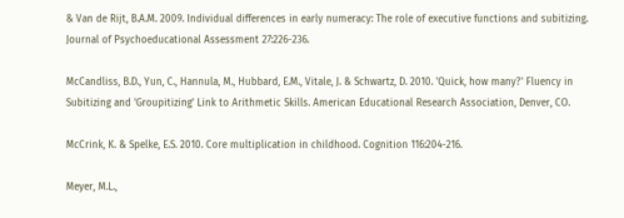& Van de Rijt, B.A.M. 2009. Individual differences in early numeracy: The role of executive functions and subitizing. Journal of Psychoeducational Assessment 27:226-236.

McCandliss, B.D., Yun, C., Hannula, M., Hubbard, E.M., Vitale, J. & Schwartz, D. 2010. 'Quick, how many?' Fluency in Subitizing and 'Groupitizing' Link to Arithmetic Skills. American Educational Research Association, Denver, CO.

McCrink, K. & Spelke, E.S. 2010. Core multiplication in childhood. Cognition 116:204-216.

Meyer, M.L.,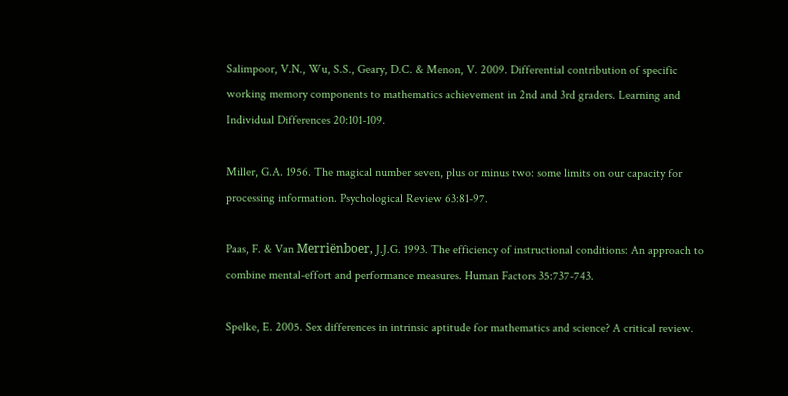Salimpoor, V.N., Wu, S.S., Geary, D.C. & Menon, V. 2009. Differential contribution of specific working memory components to mathematics achievement in 2nd and 3rd graders. Learning and Individual Differences 20:101-109.

Miller, G.A. 1956. The magical number seven, plus or minus two: some limits on our capacity for processing information. Psychological Review 63:81-97.

Paas, F. & Van Merriënboer, J.J.G. 1993. The efficiency of instructional conditions: An approach to combine mental-effort and performance measures. Human Factors 35:737-743.

Spelke, E. 2005. Sex differences in intrinsic aptitude for mathematics and science? A critical review.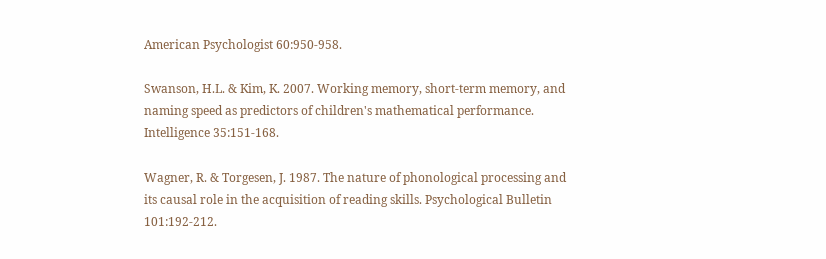American Psychologist 60:950-958.

Swanson, H.L. & Kim, K. 2007. Working memory, short-term memory, and naming speed as predictors of children's mathematical performance. Intelligence 35:151-168.

Wagner, R. & Torgesen, J. 1987. The nature of phonological processing and its causal role in the acquisition of reading skills. Psychological Bulletin 101:192-212.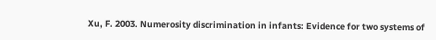Xu, F. 2003. Numerosity discrimination in infants: Evidence for two systems of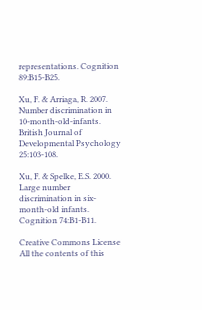representations. Cognition 89:B15-B25.

Xu, F. & Arriaga, R. 2007. Number discrimination in 10-month-old-infants. British Journal of Developmental Psychology 25:103-108.

Xu, F. & Spelke, E.S. 2000. Large number discrimination in six-month-old infants. Cognition 74:B1-B11.

Creative Commons License All the contents of this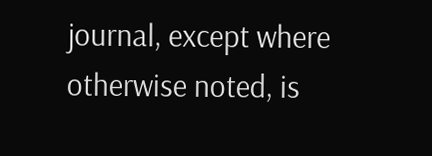journal, except where otherwise noted, is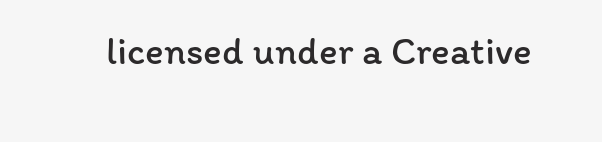licensed under a Creative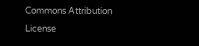Commons Attribution License